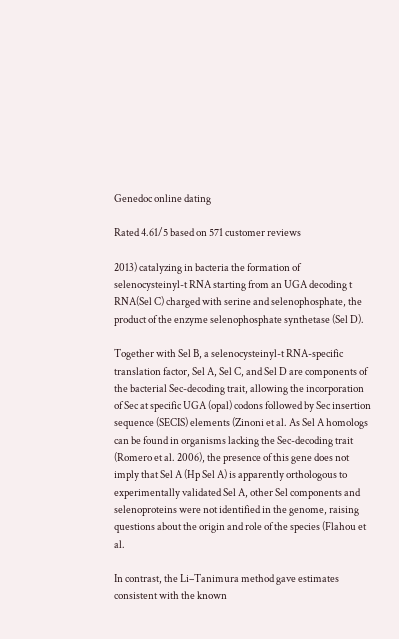Genedoc online dating

Rated 4.61/5 based on 571 customer reviews

2013) catalyzing in bacteria the formation of selenocysteinyl-t RNA starting from an UGA decoding t RNA(Sel C) charged with serine and selenophosphate, the product of the enzyme selenophosphate synthetase (Sel D).

Together with Sel B, a selenocysteinyl-t RNA-specific translation factor, Sel A, Sel C, and Sel D are components of the bacterial Sec-decoding trait, allowing the incorporation of Sec at specific UGA (opal) codons followed by Sec insertion sequence (SECIS) elements (Zinoni et al. As Sel A homologs can be found in organisms lacking the Sec-decoding trait (Romero et al. 2006), the presence of this gene does not imply that Sel A (Hp Sel A) is apparently orthologous to experimentally validated Sel A, other Sel components and selenoproteins were not identified in the genome, raising questions about the origin and role of the species (Flahou et al.

In contrast, the Li–Tanimura method gave estimates consistent with the known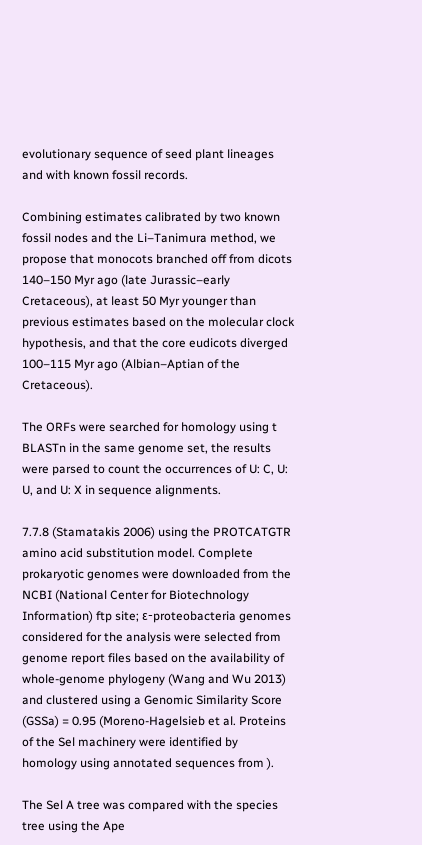evolutionary sequence of seed plant lineages and with known fossil records.

Combining estimates calibrated by two known fossil nodes and the Li–Tanimura method, we propose that monocots branched off from dicots 140–150 Myr ago (late Jurassic–early Cretaceous), at least 50 Myr younger than previous estimates based on the molecular clock hypothesis, and that the core eudicots diverged 100–115 Myr ago (Albian–Aptian of the Cretaceous).

The ORFs were searched for homology using t BLASTn in the same genome set, the results were parsed to count the occurrences of U: C, U: U, and U: X in sequence alignments.

7.7.8 (Stamatakis 2006) using the PROTCATGTR amino acid substitution model. Complete prokaryotic genomes were downloaded from the NCBI (National Center for Biotechnology Information) ftp site; ε-proteobacteria genomes considered for the analysis were selected from genome report files based on the availability of whole-genome phylogeny (Wang and Wu 2013) and clustered using a Genomic Similarity Score (GSSa) = 0.95 (Moreno-Hagelsieb et al. Proteins of the Sel machinery were identified by homology using annotated sequences from ).

The Sel A tree was compared with the species tree using the Ape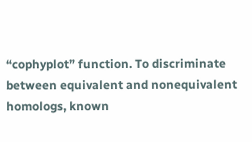“cophyplot” function. To discriminate between equivalent and nonequivalent homologs, known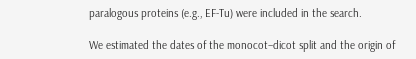paralogous proteins (e.g., EF-Tu) were included in the search.

We estimated the dates of the monocot–dicot split and the origin of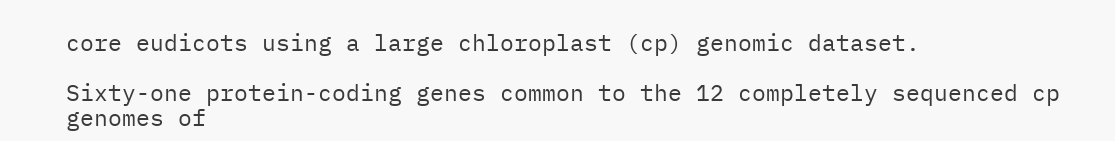core eudicots using a large chloroplast (cp) genomic dataset.

Sixty-one protein-coding genes common to the 12 completely sequenced cp genomes of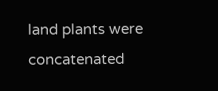land plants were concatenated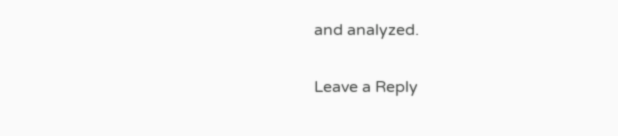and analyzed.

Leave a Reply